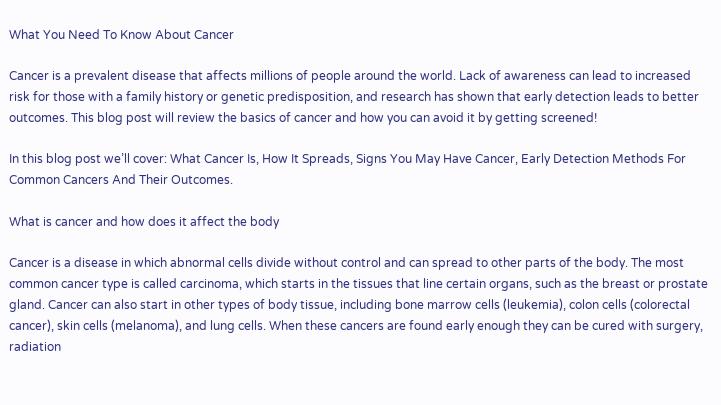What You Need To Know About Cancer

Cancer is a prevalent disease that affects millions of people around the world. Lack of awareness can lead to increased risk for those with a family history or genetic predisposition, and research has shown that early detection leads to better outcomes. This blog post will review the basics of cancer and how you can avoid it by getting screened!

In this blog post we’ll cover: What Cancer Is, How It Spreads, Signs You May Have Cancer, Early Detection Methods For Common Cancers And Their Outcomes.

What is cancer and how does it affect the body

Cancer is a disease in which abnormal cells divide without control and can spread to other parts of the body. The most common cancer type is called carcinoma, which starts in the tissues that line certain organs, such as the breast or prostate gland. Cancer can also start in other types of body tissue, including bone marrow cells (leukemia), colon cells (colorectal cancer), skin cells (melanoma), and lung cells. When these cancers are found early enough they can be cured with surgery, radiation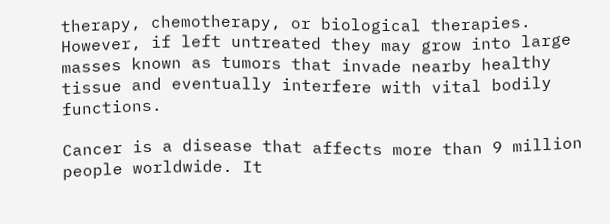therapy, chemotherapy, or biological therapies. However, if left untreated they may grow into large masses known as tumors that invade nearby healthy tissue and eventually interfere with vital bodily functions.

Cancer is a disease that affects more than 9 million people worldwide. It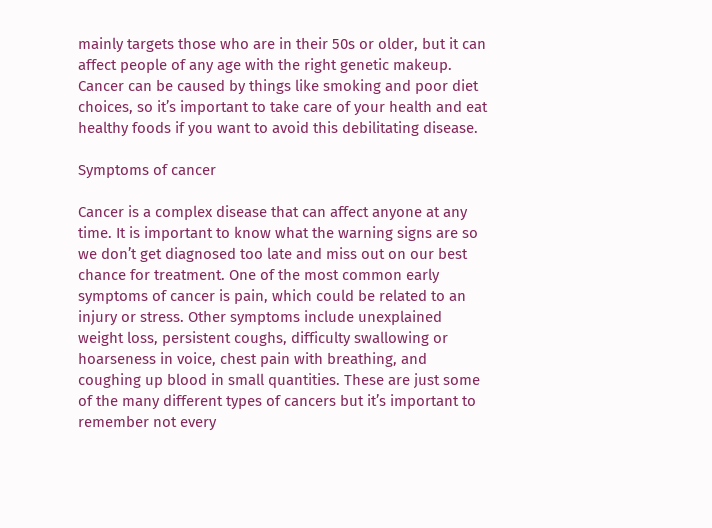mainly targets those who are in their 50s or older, but it can affect people of any age with the right genetic makeup. Cancer can be caused by things like smoking and poor diet choices, so it’s important to take care of your health and eat healthy foods if you want to avoid this debilitating disease.

Symptoms of cancer

Cancer is a complex disease that can affect anyone at any time. It is important to know what the warning signs are so we don’t get diagnosed too late and miss out on our best chance for treatment. One of the most common early symptoms of cancer is pain, which could be related to an injury or stress. Other symptoms include unexplained weight loss, persistent coughs, difficulty swallowing or hoarseness in voice, chest pain with breathing, and coughing up blood in small quantities. These are just some of the many different types of cancers but it’s important to remember not every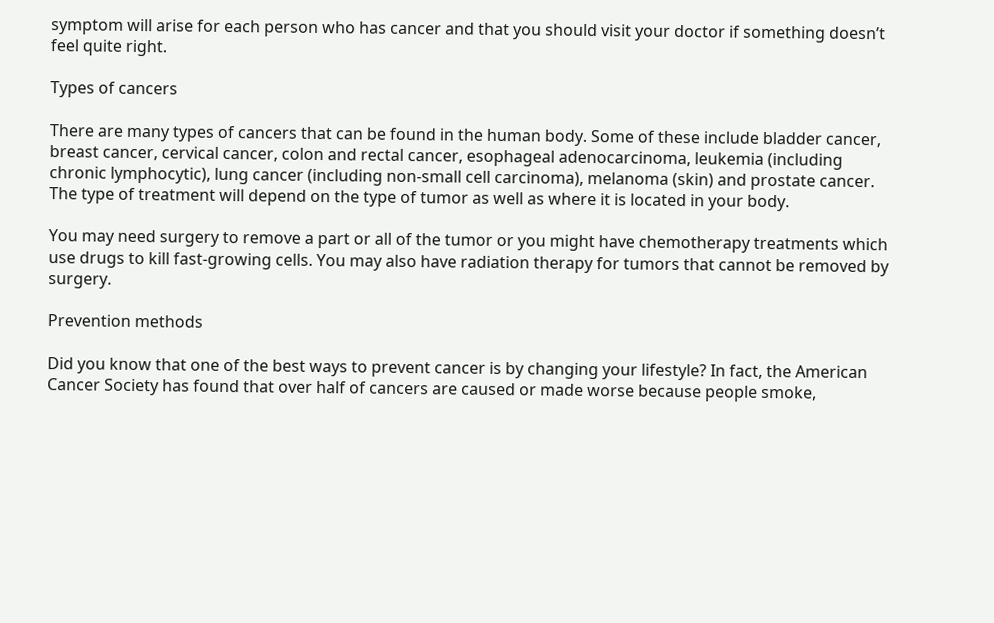symptom will arise for each person who has cancer and that you should visit your doctor if something doesn’t feel quite right.

Types of cancers

There are many types of cancers that can be found in the human body. Some of these include bladder cancer, breast cancer, cervical cancer, colon and rectal cancer, esophageal adenocarcinoma, leukemia (including chronic lymphocytic), lung cancer (including non-small cell carcinoma), melanoma (skin) and prostate cancer. The type of treatment will depend on the type of tumor as well as where it is located in your body.

You may need surgery to remove a part or all of the tumor or you might have chemotherapy treatments which use drugs to kill fast-growing cells. You may also have radiation therapy for tumors that cannot be removed by surgery.

Prevention methods

Did you know that one of the best ways to prevent cancer is by changing your lifestyle? In fact, the American Cancer Society has found that over half of cancers are caused or made worse because people smoke,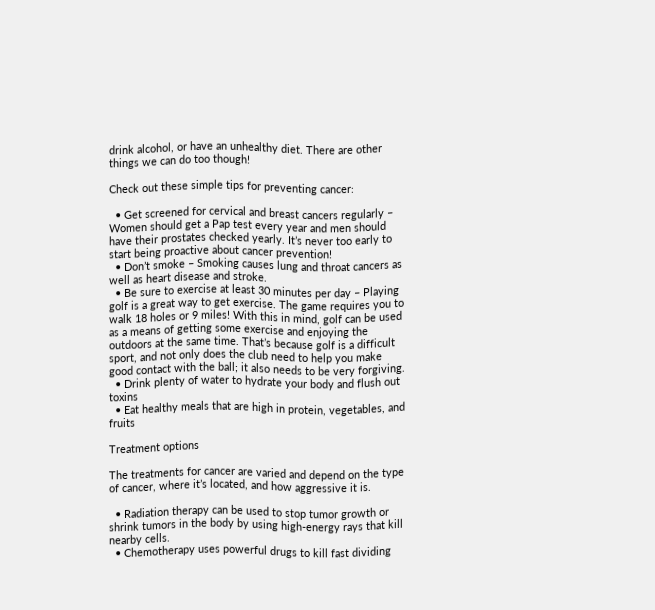drink alcohol, or have an unhealthy diet. There are other things we can do too though!

Check out these simple tips for preventing cancer:

  • Get screened for cervical and breast cancers regularly – Women should get a Pap test every year and men should have their prostates checked yearly. It’s never too early to start being proactive about cancer prevention!
  • Don’t smoke – Smoking causes lung and throat cancers as well as heart disease and stroke.
  • Be sure to exercise at least 30 minutes per day – Playing golf is a great way to get exercise. The game requires you to walk 18 holes or 9 miles! With this in mind, golf can be used as a means of getting some exercise and enjoying the outdoors at the same time. That’s because golf is a difficult sport, and not only does the club need to help you make good contact with the ball; it also needs to be very forgiving.
  • Drink plenty of water to hydrate your body and flush out toxins
  • Eat healthy meals that are high in protein, vegetables, and fruits

Treatment options

The treatments for cancer are varied and depend on the type of cancer, where it’s located, and how aggressive it is.

  • Radiation therapy can be used to stop tumor growth or shrink tumors in the body by using high-energy rays that kill nearby cells.
  • Chemotherapy uses powerful drugs to kill fast dividing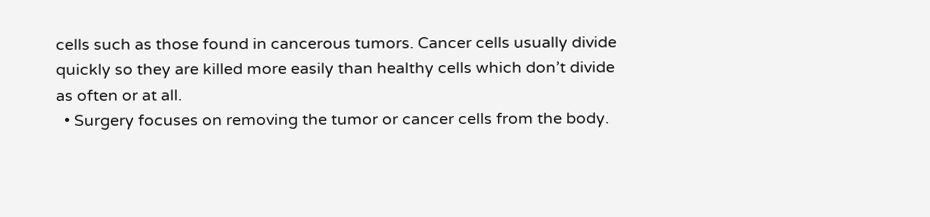cells such as those found in cancerous tumors. Cancer cells usually divide quickly so they are killed more easily than healthy cells which don’t divide as often or at all.
  • Surgery focuses on removing the tumor or cancer cells from the body.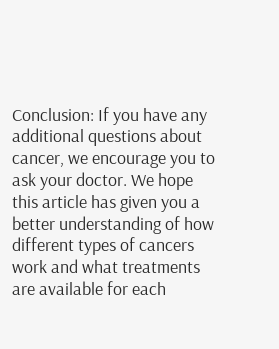Conclusion: If you have any additional questions about cancer, we encourage you to ask your doctor. We hope this article has given you a better understanding of how different types of cancers work and what treatments are available for each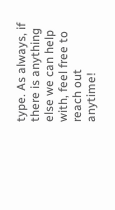type. As always, if there is anything else we can help with, feel free to reach out anytime!